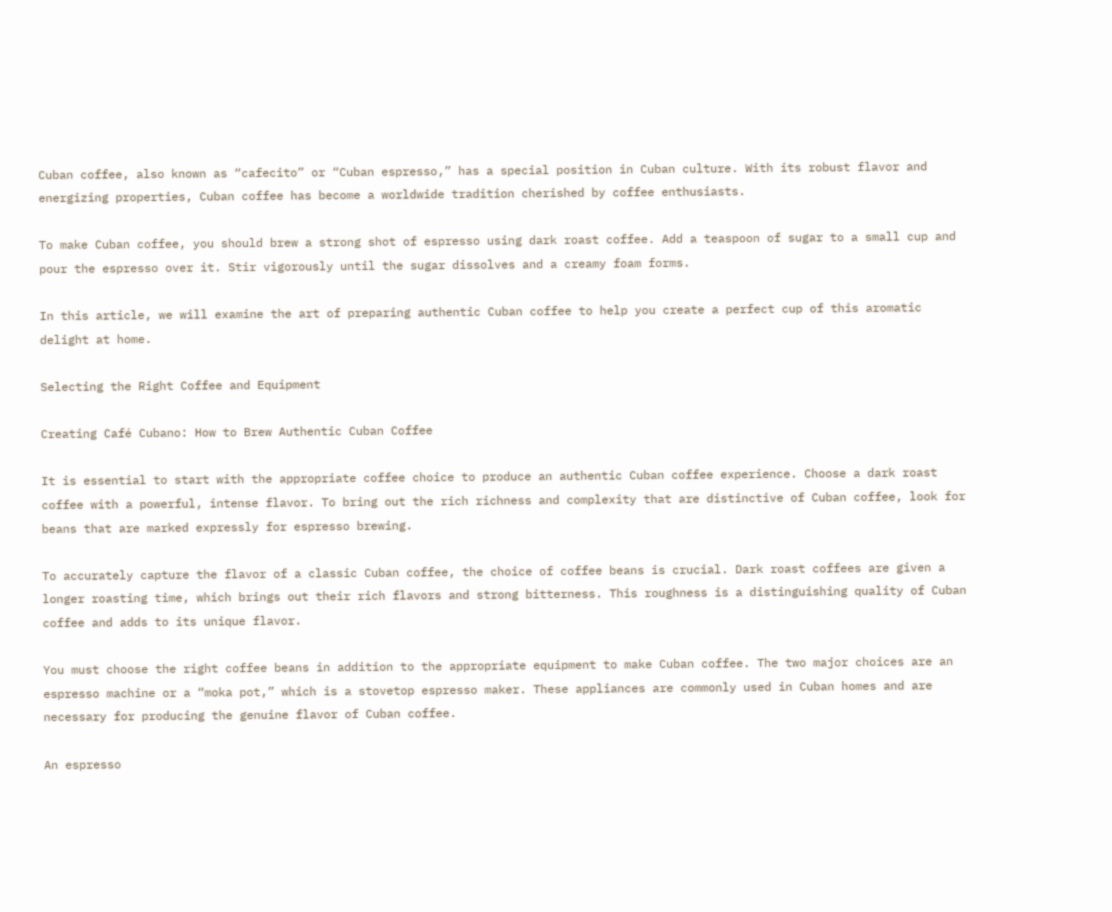Cuban coffee, also known as “cafecito” or “Cuban espresso,” has a special position in Cuban culture. With its robust flavor and energizing properties, Cuban coffee has become a worldwide tradition cherished by coffee enthusiasts.

To make Cuban coffee, you should brew a strong shot of espresso using dark roast coffee. Add a teaspoon of sugar to a small cup and pour the espresso over it. Stir vigorously until the sugar dissolves and a creamy foam forms.

In this article, we will examine the art of preparing authentic Cuban coffee to help you create a perfect cup of this aromatic delight at home.

Selecting the Right Coffee and Equipment

Creating Café Cubano: How to Brew Authentic Cuban Coffee

It is essential to start with the appropriate coffee choice to produce an authentic Cuban coffee experience. Choose a dark roast coffee with a powerful, intense flavor. To bring out the rich richness and complexity that are distinctive of Cuban coffee, look for beans that are marked expressly for espresso brewing.

To accurately capture the flavor of a classic Cuban coffee, the choice of coffee beans is crucial. Dark roast coffees are given a longer roasting time, which brings out their rich flavors and strong bitterness. This roughness is a distinguishing quality of Cuban coffee and adds to its unique flavor.

You must choose the right coffee beans in addition to the appropriate equipment to make Cuban coffee. The two major choices are an espresso machine or a “moka pot,” which is a stovetop espresso maker. These appliances are commonly used in Cuban homes and are necessary for producing the genuine flavor of Cuban coffee.

An espresso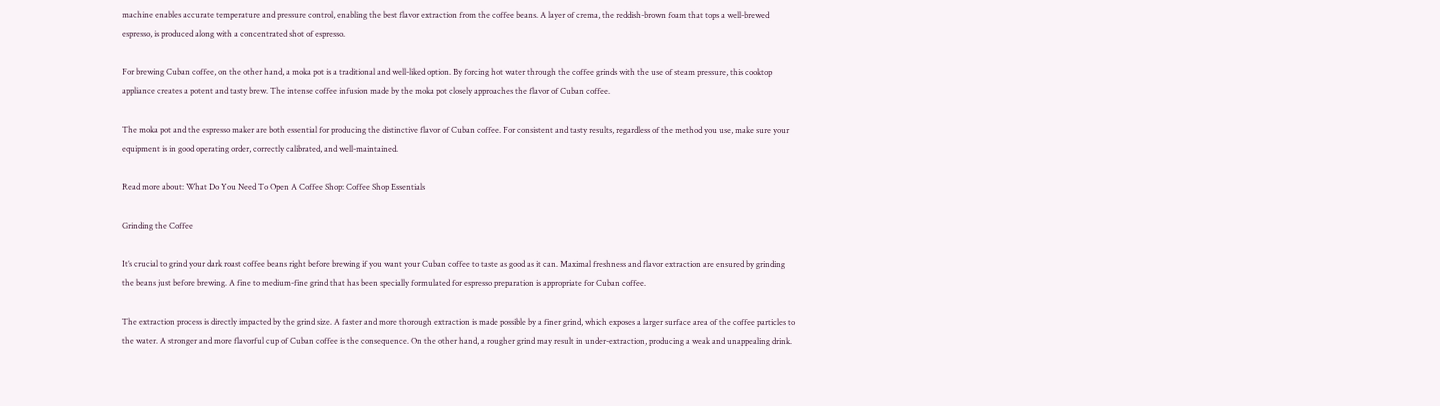machine enables accurate temperature and pressure control, enabling the best flavor extraction from the coffee beans. A layer of crema, the reddish-brown foam that tops a well-brewed espresso, is produced along with a concentrated shot of espresso.

For brewing Cuban coffee, on the other hand, a moka pot is a traditional and well-liked option. By forcing hot water through the coffee grinds with the use of steam pressure, this cooktop appliance creates a potent and tasty brew. The intense coffee infusion made by the moka pot closely approaches the flavor of Cuban coffee.

The moka pot and the espresso maker are both essential for producing the distinctive flavor of Cuban coffee. For consistent and tasty results, regardless of the method you use, make sure your equipment is in good operating order, correctly calibrated, and well-maintained.

Read more about: What Do You Need To Open A Coffee Shop: Coffee Shop Essentials

Grinding the Coffee

It’s crucial to grind your dark roast coffee beans right before brewing if you want your Cuban coffee to taste as good as it can. Maximal freshness and flavor extraction are ensured by grinding the beans just before brewing. A fine to medium-fine grind that has been specially formulated for espresso preparation is appropriate for Cuban coffee.

The extraction process is directly impacted by the grind size. A faster and more thorough extraction is made possible by a finer grind, which exposes a larger surface area of the coffee particles to the water. A stronger and more flavorful cup of Cuban coffee is the consequence. On the other hand, a rougher grind may result in under-extraction, producing a weak and unappealing drink.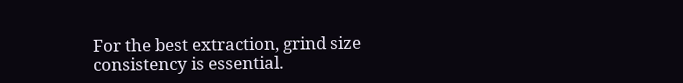For the best extraction, grind size consistency is essential.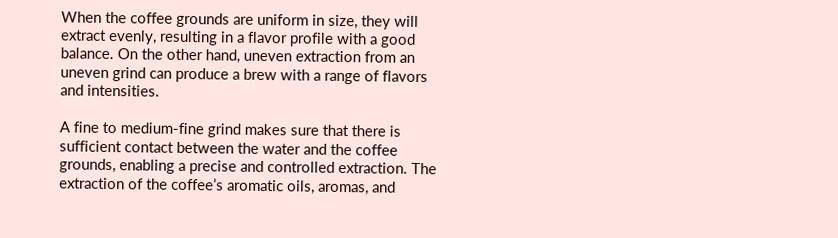When the coffee grounds are uniform in size, they will extract evenly, resulting in a flavor profile with a good balance. On the other hand, uneven extraction from an uneven grind can produce a brew with a range of flavors and intensities.

A fine to medium-fine grind makes sure that there is sufficient contact between the water and the coffee grounds, enabling a precise and controlled extraction. The extraction of the coffee’s aromatic oils, aromas, and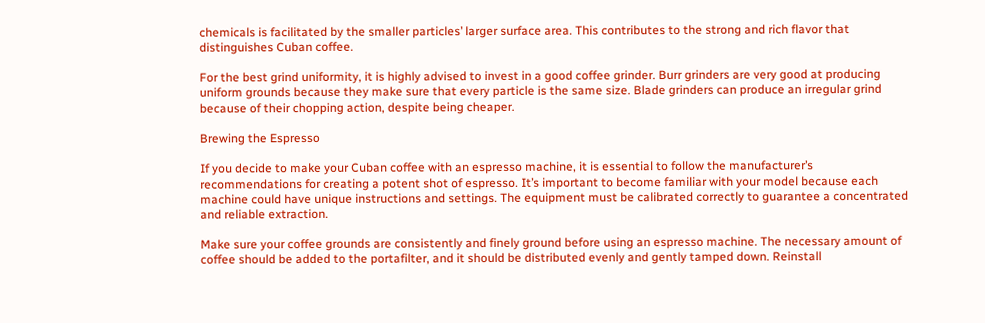chemicals is facilitated by the smaller particles’ larger surface area. This contributes to the strong and rich flavor that distinguishes Cuban coffee.

For the best grind uniformity, it is highly advised to invest in a good coffee grinder. Burr grinders are very good at producing uniform grounds because they make sure that every particle is the same size. Blade grinders can produce an irregular grind because of their chopping action, despite being cheaper.

Brewing the Espresso

If you decide to make your Cuban coffee with an espresso machine, it is essential to follow the manufacturer’s recommendations for creating a potent shot of espresso. It’s important to become familiar with your model because each machine could have unique instructions and settings. The equipment must be calibrated correctly to guarantee a concentrated and reliable extraction.

Make sure your coffee grounds are consistently and finely ground before using an espresso machine. The necessary amount of coffee should be added to the portafilter, and it should be distributed evenly and gently tamped down. Reinstall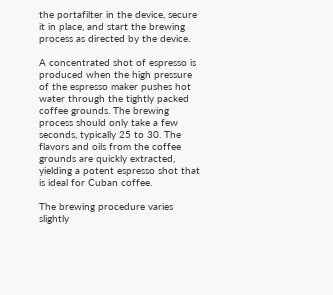the portafilter in the device, secure it in place, and start the brewing process as directed by the device.

A concentrated shot of espresso is produced when the high pressure of the espresso maker pushes hot water through the tightly packed coffee grounds. The brewing process should only take a few seconds, typically 25 to 30. The flavors and oils from the coffee grounds are quickly extracted, yielding a potent espresso shot that is ideal for Cuban coffee.

The brewing procedure varies slightly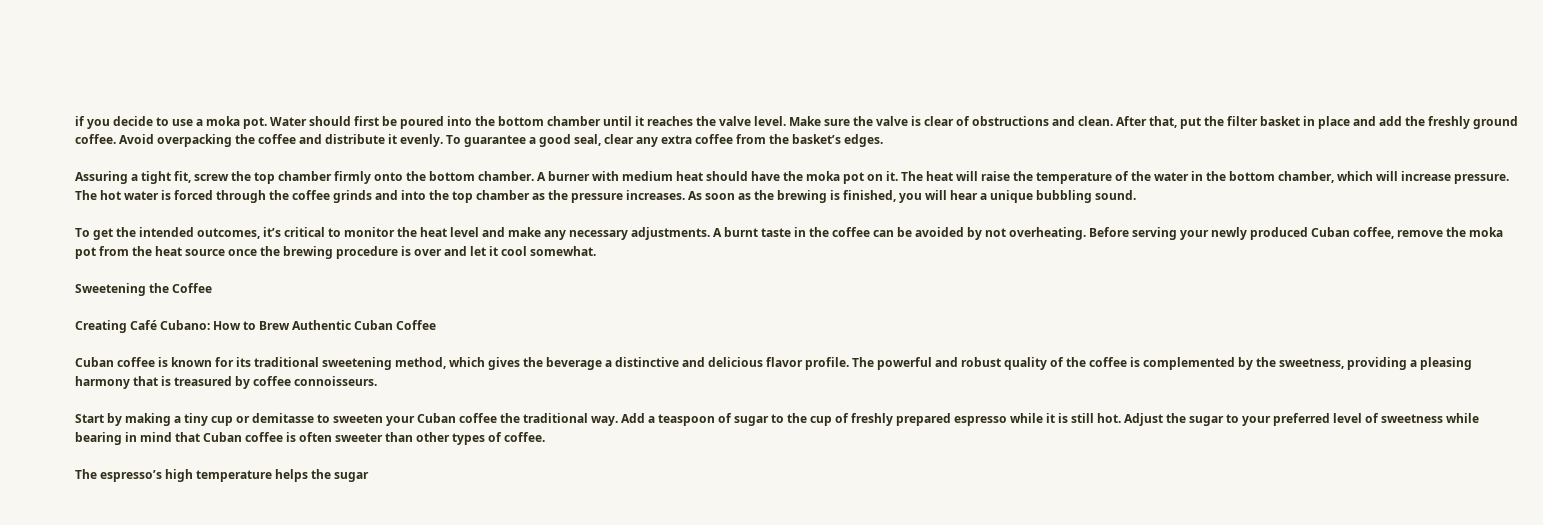if you decide to use a moka pot. Water should first be poured into the bottom chamber until it reaches the valve level. Make sure the valve is clear of obstructions and clean. After that, put the filter basket in place and add the freshly ground coffee. Avoid overpacking the coffee and distribute it evenly. To guarantee a good seal, clear any extra coffee from the basket’s edges.

Assuring a tight fit, screw the top chamber firmly onto the bottom chamber. A burner with medium heat should have the moka pot on it. The heat will raise the temperature of the water in the bottom chamber, which will increase pressure. The hot water is forced through the coffee grinds and into the top chamber as the pressure increases. As soon as the brewing is finished, you will hear a unique bubbling sound.

To get the intended outcomes, it’s critical to monitor the heat level and make any necessary adjustments. A burnt taste in the coffee can be avoided by not overheating. Before serving your newly produced Cuban coffee, remove the moka pot from the heat source once the brewing procedure is over and let it cool somewhat.

Sweetening the Coffee

Creating Café Cubano: How to Brew Authentic Cuban Coffee

Cuban coffee is known for its traditional sweetening method, which gives the beverage a distinctive and delicious flavor profile. The powerful and robust quality of the coffee is complemented by the sweetness, providing a pleasing harmony that is treasured by coffee connoisseurs.

Start by making a tiny cup or demitasse to sweeten your Cuban coffee the traditional way. Add a teaspoon of sugar to the cup of freshly prepared espresso while it is still hot. Adjust the sugar to your preferred level of sweetness while bearing in mind that Cuban coffee is often sweeter than other types of coffee.

The espresso’s high temperature helps the sugar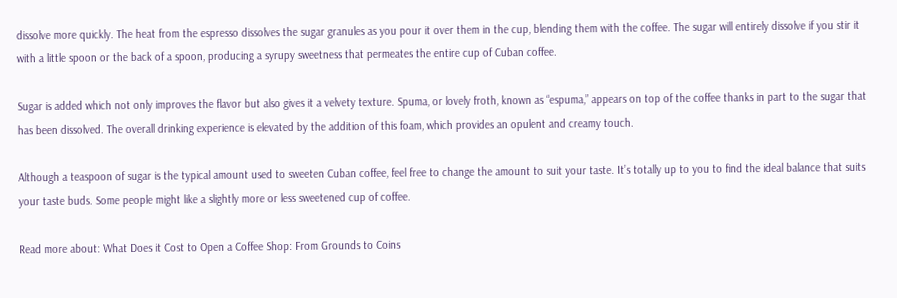dissolve more quickly. The heat from the espresso dissolves the sugar granules as you pour it over them in the cup, blending them with the coffee. The sugar will entirely dissolve if you stir it with a little spoon or the back of a spoon, producing a syrupy sweetness that permeates the entire cup of Cuban coffee.

Sugar is added which not only improves the flavor but also gives it a velvety texture. Spuma, or lovely froth, known as “espuma,” appears on top of the coffee thanks in part to the sugar that has been dissolved. The overall drinking experience is elevated by the addition of this foam, which provides an opulent and creamy touch.

Although a teaspoon of sugar is the typical amount used to sweeten Cuban coffee, feel free to change the amount to suit your taste. It’s totally up to you to find the ideal balance that suits your taste buds. Some people might like a slightly more or less sweetened cup of coffee.

Read more about: What Does it Cost to Open a Coffee Shop: From Grounds to Coins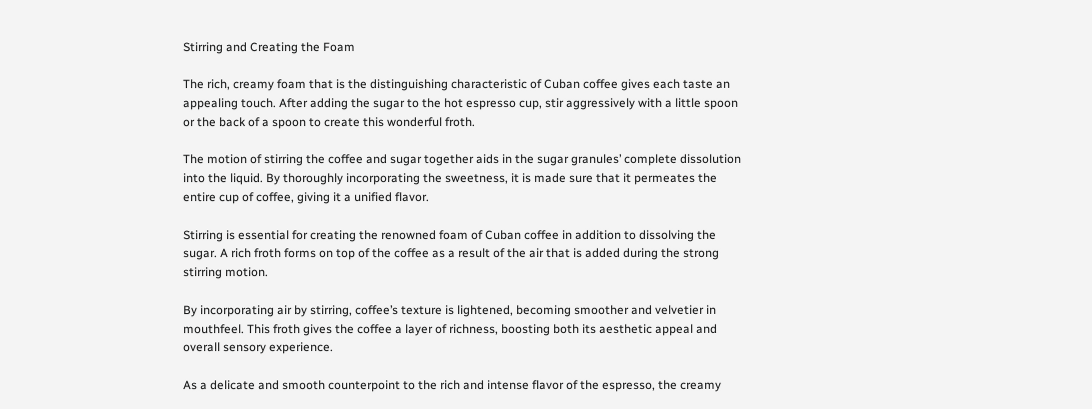Stirring and Creating the Foam

The rich, creamy foam that is the distinguishing characteristic of Cuban coffee gives each taste an appealing touch. After adding the sugar to the hot espresso cup, stir aggressively with a little spoon or the back of a spoon to create this wonderful froth.

The motion of stirring the coffee and sugar together aids in the sugar granules’ complete dissolution into the liquid. By thoroughly incorporating the sweetness, it is made sure that it permeates the entire cup of coffee, giving it a unified flavor.

Stirring is essential for creating the renowned foam of Cuban coffee in addition to dissolving the sugar. A rich froth forms on top of the coffee as a result of the air that is added during the strong stirring motion.

By incorporating air by stirring, coffee’s texture is lightened, becoming smoother and velvetier in mouthfeel. This froth gives the coffee a layer of richness, boosting both its aesthetic appeal and overall sensory experience.

As a delicate and smooth counterpoint to the rich and intense flavor of the espresso, the creamy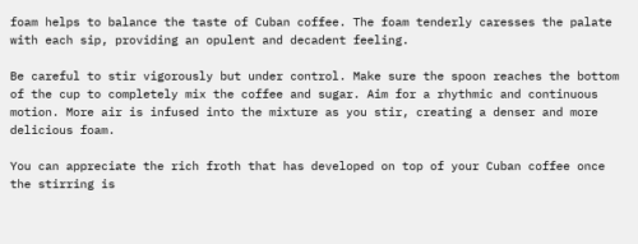foam helps to balance the taste of Cuban coffee. The foam tenderly caresses the palate with each sip, providing an opulent and decadent feeling.

Be careful to stir vigorously but under control. Make sure the spoon reaches the bottom of the cup to completely mix the coffee and sugar. Aim for a rhythmic and continuous motion. More air is infused into the mixture as you stir, creating a denser and more delicious foam.

You can appreciate the rich froth that has developed on top of your Cuban coffee once the stirring is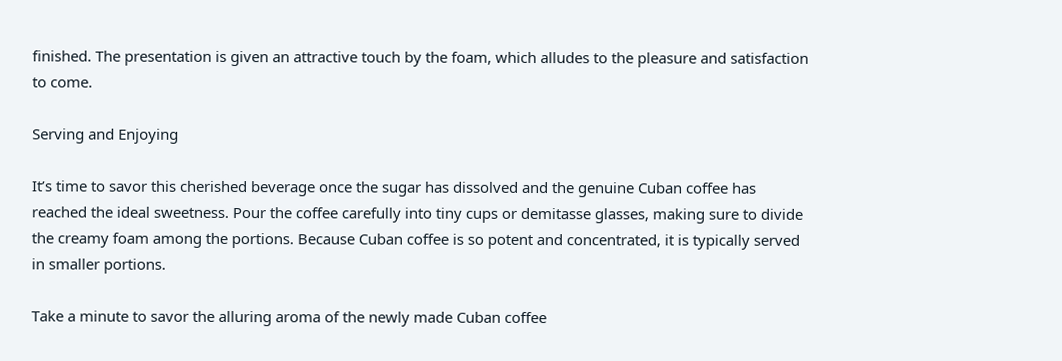finished. The presentation is given an attractive touch by the foam, which alludes to the pleasure and satisfaction to come.

Serving and Enjoying

It’s time to savor this cherished beverage once the sugar has dissolved and the genuine Cuban coffee has reached the ideal sweetness. Pour the coffee carefully into tiny cups or demitasse glasses, making sure to divide the creamy foam among the portions. Because Cuban coffee is so potent and concentrated, it is typically served in smaller portions.

Take a minute to savor the alluring aroma of the newly made Cuban coffee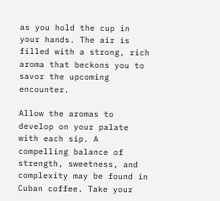as you hold the cup in your hands. The air is filled with a strong, rich aroma that beckons you to savor the upcoming encounter.

Allow the aromas to develop on your palate with each sip. A compelling balance of strength, sweetness, and complexity may be found in Cuban coffee. Take your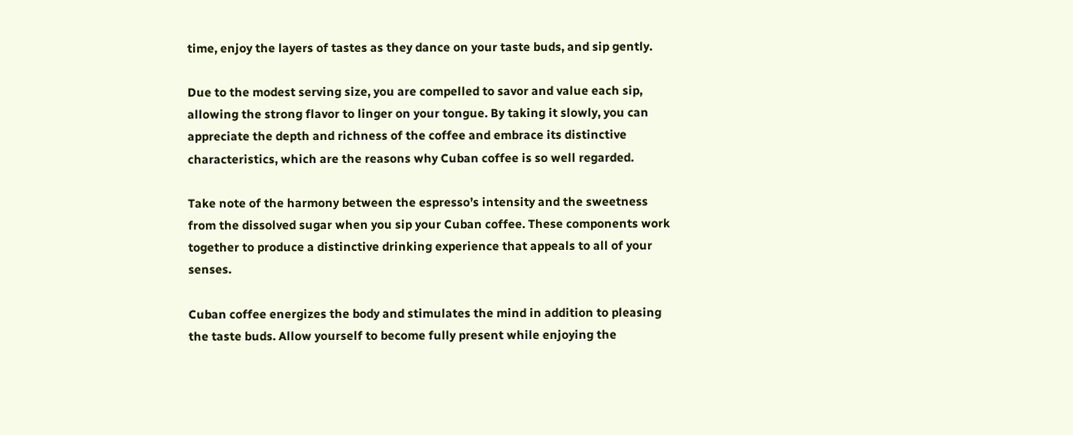time, enjoy the layers of tastes as they dance on your taste buds, and sip gently.

Due to the modest serving size, you are compelled to savor and value each sip, allowing the strong flavor to linger on your tongue. By taking it slowly, you can appreciate the depth and richness of the coffee and embrace its distinctive characteristics, which are the reasons why Cuban coffee is so well regarded.

Take note of the harmony between the espresso’s intensity and the sweetness from the dissolved sugar when you sip your Cuban coffee. These components work together to produce a distinctive drinking experience that appeals to all of your senses.

Cuban coffee energizes the body and stimulates the mind in addition to pleasing the taste buds. Allow yourself to become fully present while enjoying the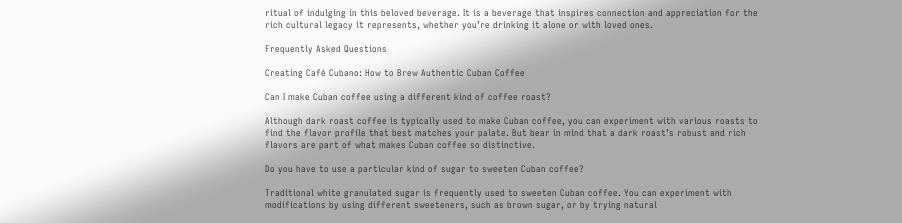ritual of indulging in this beloved beverage. It is a beverage that inspires connection and appreciation for the rich cultural legacy it represents, whether you’re drinking it alone or with loved ones.

Frequently Asked Questions

Creating Café Cubano: How to Brew Authentic Cuban Coffee

Can I make Cuban coffee using a different kind of coffee roast?

Although dark roast coffee is typically used to make Cuban coffee, you can experiment with various roasts to find the flavor profile that best matches your palate. But bear in mind that a dark roast’s robust and rich flavors are part of what makes Cuban coffee so distinctive.

Do you have to use a particular kind of sugar to sweeten Cuban coffee?

Traditional white granulated sugar is frequently used to sweeten Cuban coffee. You can experiment with modifications by using different sweeteners, such as brown sugar, or by trying natural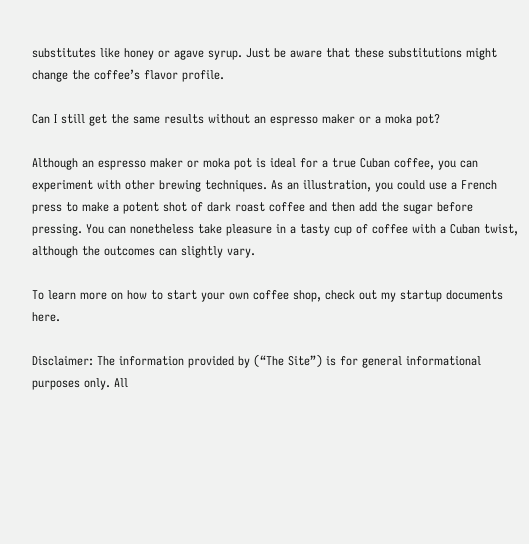substitutes like honey or agave syrup. Just be aware that these substitutions might change the coffee’s flavor profile.

Can I still get the same results without an espresso maker or a moka pot?

Although an espresso maker or moka pot is ideal for a true Cuban coffee, you can experiment with other brewing techniques. As an illustration, you could use a French press to make a potent shot of dark roast coffee and then add the sugar before pressing. You can nonetheless take pleasure in a tasty cup of coffee with a Cuban twist, although the outcomes can slightly vary.

To learn more on how to start your own coffee shop, check out my startup documents here.

Disclaimer: The information provided by (“The Site”) is for general informational purposes only. All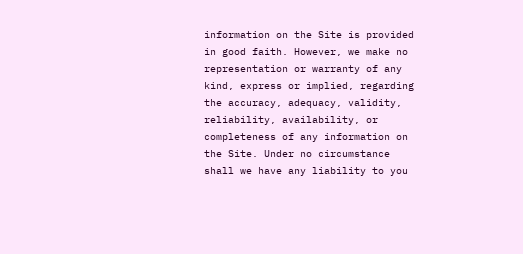information on the Site is provided in good faith. However, we make no representation or warranty of any kind, express or implied, regarding the accuracy, adequacy, validity, reliability, availability, or completeness of any information on the Site. Under no circumstance shall we have any liability to you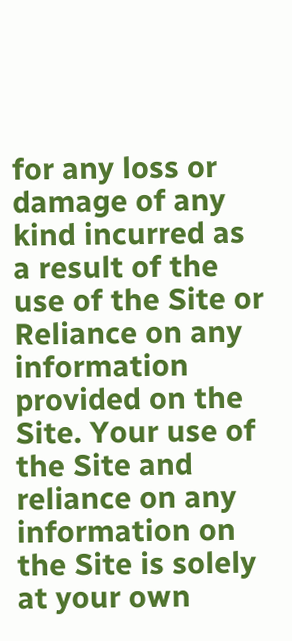for any loss or damage of any kind incurred as a result of the use of the Site or Reliance on any information provided on the Site. Your use of the Site and reliance on any information on the Site is solely at your own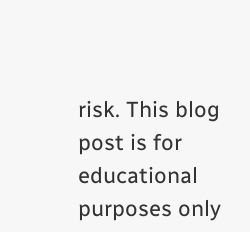risk. This blog post is for educational purposes only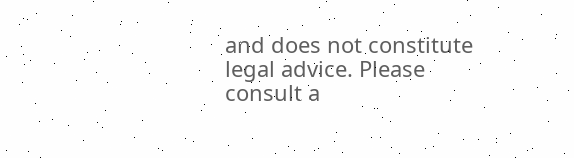and does not constitute legal advice. Please consult a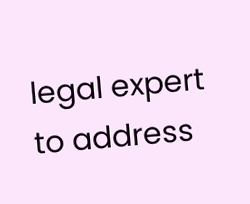legal expert to address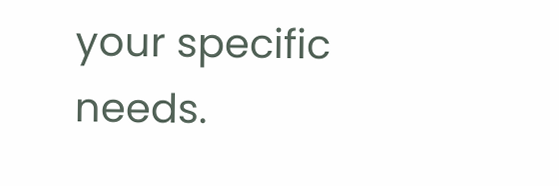your specific needs.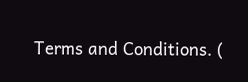Terms and Conditions. (